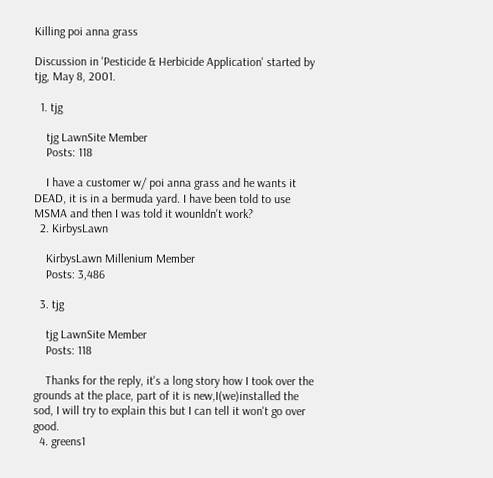Killing poi anna grass

Discussion in 'Pesticide & Herbicide Application' started by tjg, May 8, 2001.

  1. tjg

    tjg LawnSite Member
    Posts: 118

    I have a customer w/ poi anna grass and he wants it DEAD, it is in a bermuda yard. I have been told to use MSMA and then I was told it wounldn't work?
  2. KirbysLawn

    KirbysLawn Millenium Member
    Posts: 3,486

  3. tjg

    tjg LawnSite Member
    Posts: 118

    Thanks for the reply, it's a long story how I took over the grounds at the place, part of it is new,I(we)installed the sod, I will try to explain this but I can tell it won't go over good.
  4. greens1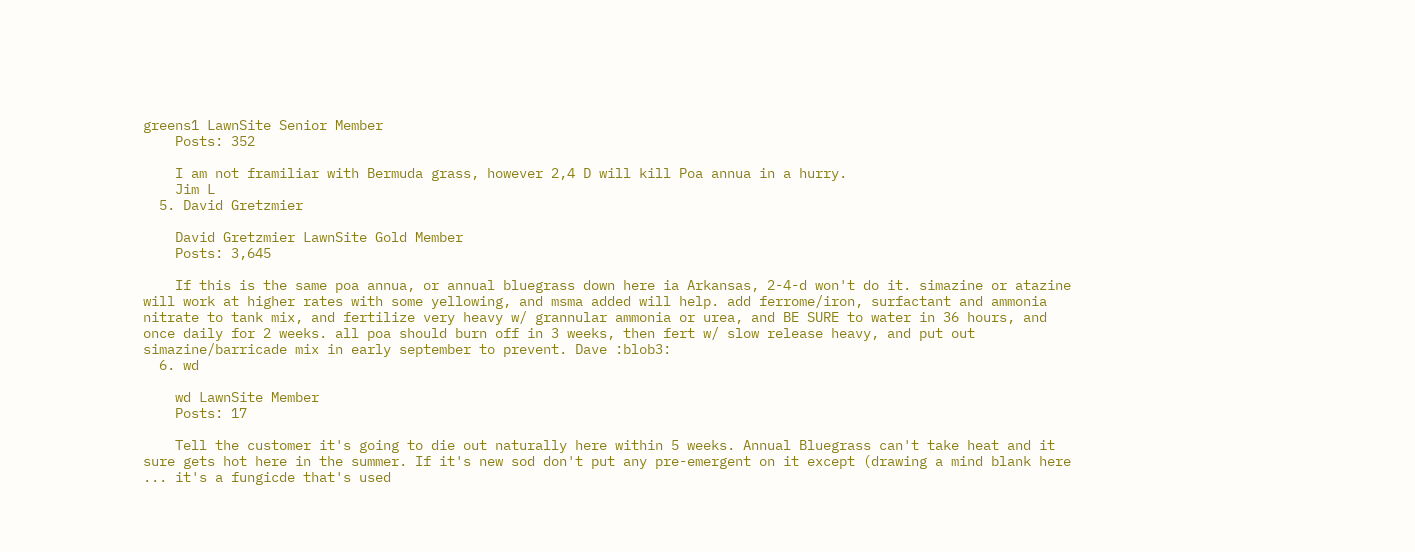greens1 LawnSite Senior Member
    Posts: 352

    I am not framiliar with Bermuda grass, however 2,4 D will kill Poa annua in a hurry.
    Jim L
  5. David Gretzmier

    David Gretzmier LawnSite Gold Member
    Posts: 3,645

    If this is the same poa annua, or annual bluegrass down here ia Arkansas, 2-4-d won't do it. simazine or atazine will work at higher rates with some yellowing, and msma added will help. add ferrome/iron, surfactant and ammonia nitrate to tank mix, and fertilize very heavy w/ grannular ammonia or urea, and BE SURE to water in 36 hours, and once daily for 2 weeks. all poa should burn off in 3 weeks, then fert w/ slow release heavy, and put out simazine/barricade mix in early september to prevent. Dave :blob3:
  6. wd

    wd LawnSite Member
    Posts: 17

    Tell the customer it's going to die out naturally here within 5 weeks. Annual Bluegrass can't take heat and it sure gets hot here in the summer. If it's new sod don't put any pre-emergent on it except (drawing a mind blank here ... it's a fungicde that's used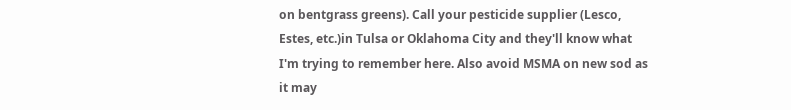on bentgrass greens). Call your pesticide supplier (Lesco, Estes, etc.)in Tulsa or Oklahoma City and they'll know what I'm trying to remember here. Also avoid MSMA on new sod as it may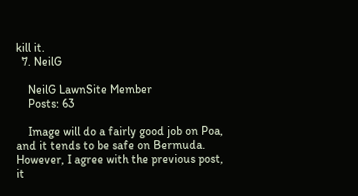kill it.
  7. NeilG

    NeilG LawnSite Member
    Posts: 63

    Image will do a fairly good job on Poa, and it tends to be safe on Bermuda. However, I agree with the previous post, it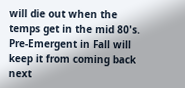will die out when the temps get in the mid 80's. Pre-Emergent in Fall will keep it from coming back next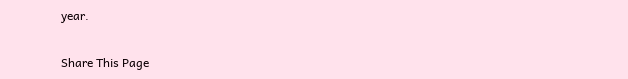year.

Share This Page